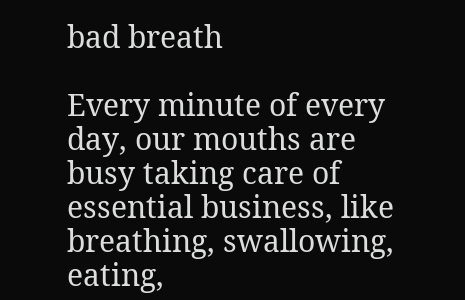bad breath

Every minute of every day, our mouths are busy taking care of essential business, like breathing, swallowing, eating,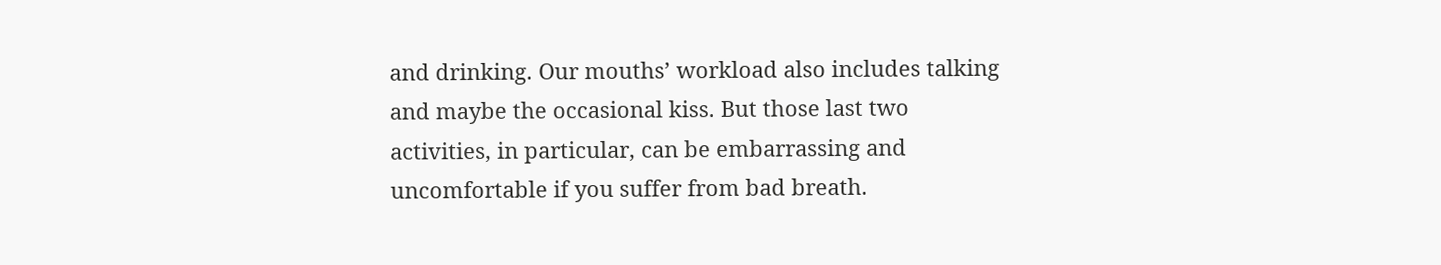and drinking. Our mouths’ workload also includes talking and maybe the occasional kiss. But those last two activities, in particular, can be embarrassing and uncomfortable if you suffer from bad breath.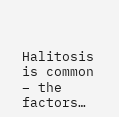Halitosis is common – the factors…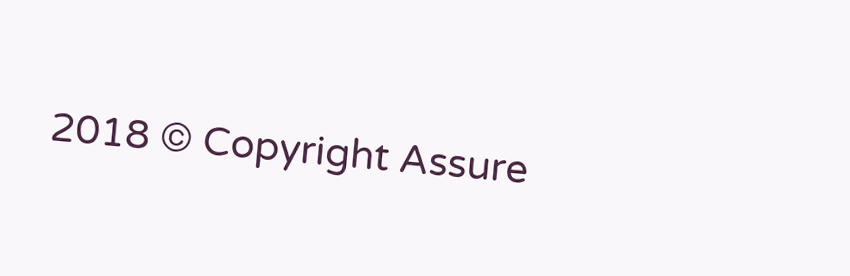2018 © Copyright Assure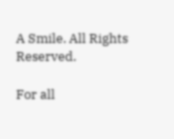A Smile. All Rights Reserved.

For all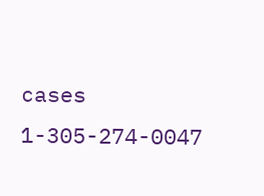cases        1-305-274-0047